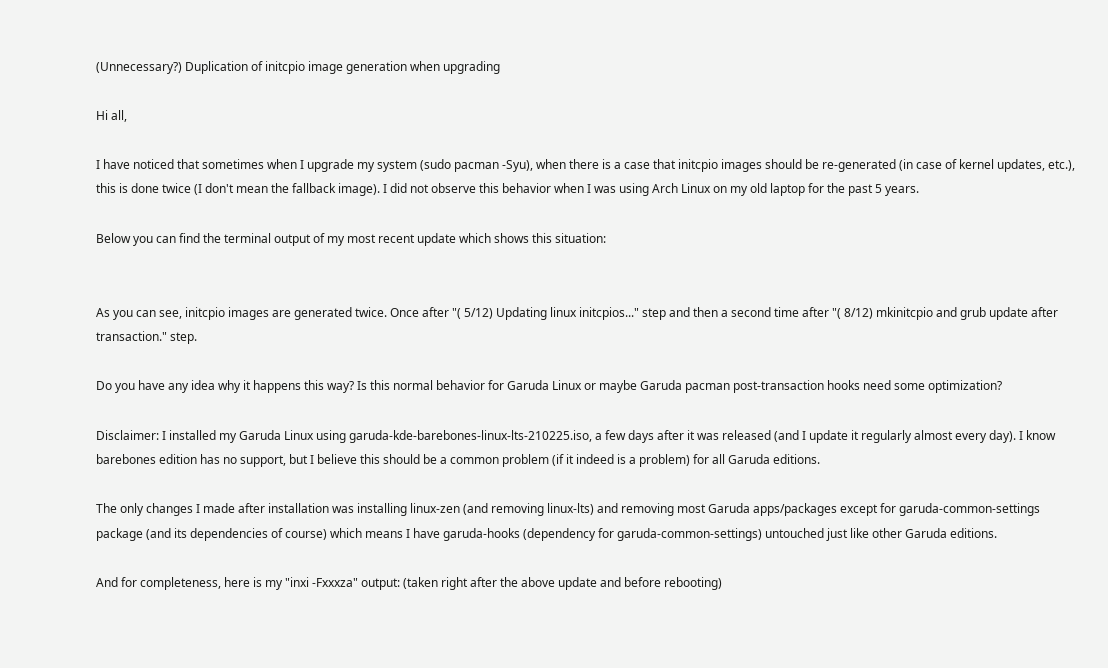(Unnecessary?) Duplication of initcpio image generation when upgrading

Hi all,

I have noticed that sometimes when I upgrade my system (sudo pacman -Syu), when there is a case that initcpio images should be re-generated (in case of kernel updates, etc.), this is done twice (I don't mean the fallback image). I did not observe this behavior when I was using Arch Linux on my old laptop for the past 5 years.

Below you can find the terminal output of my most recent update which shows this situation:


As you can see, initcpio images are generated twice. Once after "( 5/12) Updating linux initcpios..." step and then a second time after "( 8/12) mkinitcpio and grub update after transaction." step.

Do you have any idea why it happens this way? Is this normal behavior for Garuda Linux or maybe Garuda pacman post-transaction hooks need some optimization?

Disclaimer: I installed my Garuda Linux using garuda-kde-barebones-linux-lts-210225.iso, a few days after it was released (and I update it regularly almost every day). I know barebones edition has no support, but I believe this should be a common problem (if it indeed is a problem) for all Garuda editions.

The only changes I made after installation was installing linux-zen (and removing linux-lts) and removing most Garuda apps/packages except for garuda-common-settings package (and its dependencies of course) which means I have garuda-hooks (dependency for garuda-common-settings) untouched just like other Garuda editions.

And for completeness, here is my "inxi -Fxxxza" output: (taken right after the above update and before rebooting)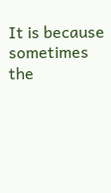It is because sometimes the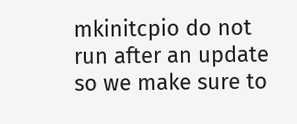mkinitcpio do not run after an update so we make sure to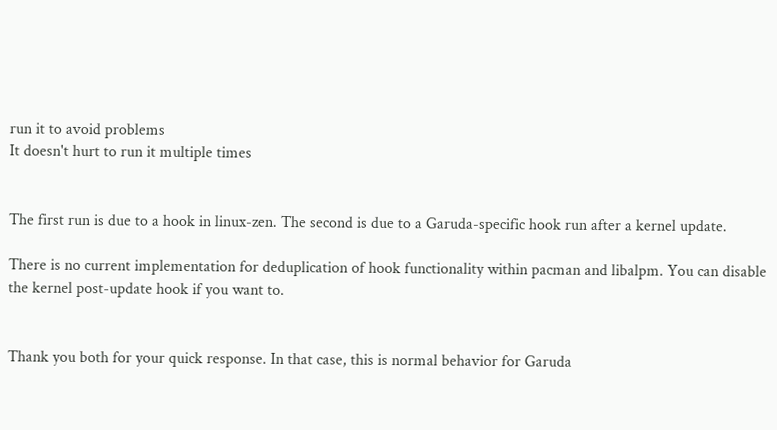run it to avoid problems
It doesn't hurt to run it multiple times


The first run is due to a hook in linux-zen. The second is due to a Garuda-specific hook run after a kernel update.

There is no current implementation for deduplication of hook functionality within pacman and libalpm. You can disable the kernel post-update hook if you want to.


Thank you both for your quick response. In that case, this is normal behavior for Garuda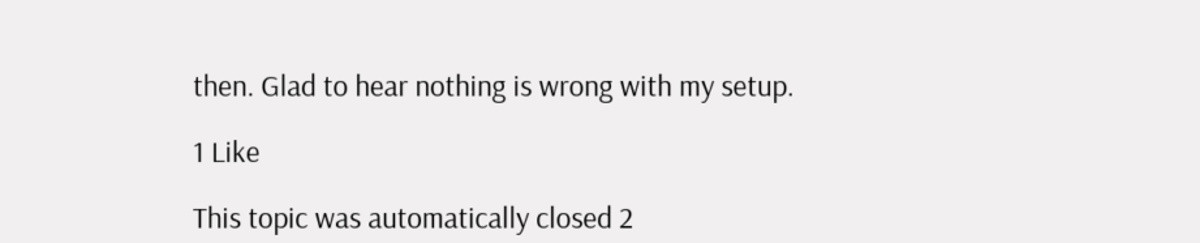then. Glad to hear nothing is wrong with my setup.

1 Like

This topic was automatically closed 2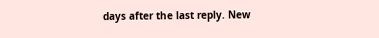days after the last reply. New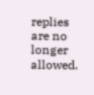replies are no longer allowed.